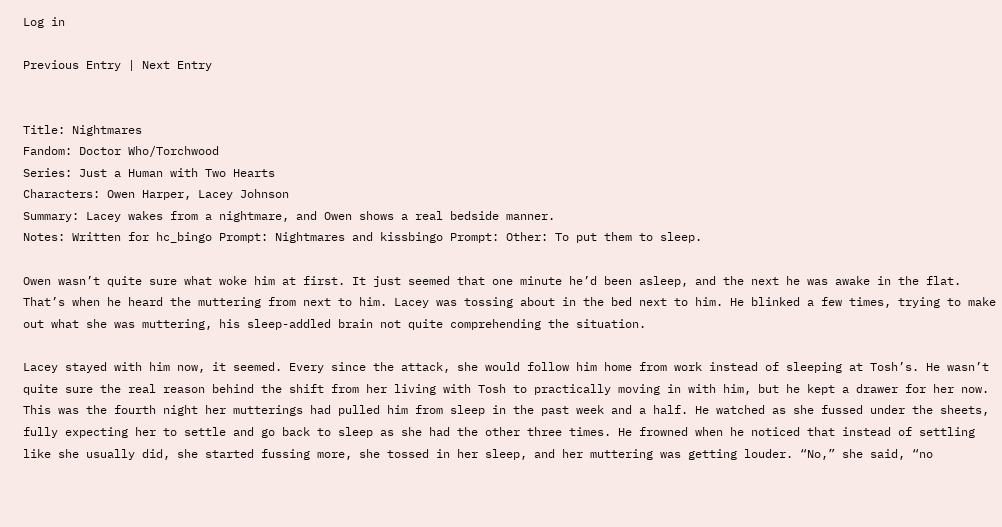Log in

Previous Entry | Next Entry


Title: Nightmares
Fandom: Doctor Who/Torchwood
Series: Just a Human with Two Hearts
Characters: Owen Harper, Lacey Johnson
Summary: Lacey wakes from a nightmare, and Owen shows a real bedside manner.
Notes: Written for hc_bingo Prompt: Nightmares and kissbingo Prompt: Other: To put them to sleep.

Owen wasn’t quite sure what woke him at first. It just seemed that one minute he’d been asleep, and the next he was awake in the flat. That’s when he heard the muttering from next to him. Lacey was tossing about in the bed next to him. He blinked a few times, trying to make out what she was muttering, his sleep-addled brain not quite comprehending the situation.

Lacey stayed with him now, it seemed. Every since the attack, she would follow him home from work instead of sleeping at Tosh’s. He wasn’t quite sure the real reason behind the shift from her living with Tosh to practically moving in with him, but he kept a drawer for her now. This was the fourth night her mutterings had pulled him from sleep in the past week and a half. He watched as she fussed under the sheets, fully expecting her to settle and go back to sleep as she had the other three times. He frowned when he noticed that instead of settling like she usually did, she started fussing more, she tossed in her sleep, and her muttering was getting louder. “No,” she said, “no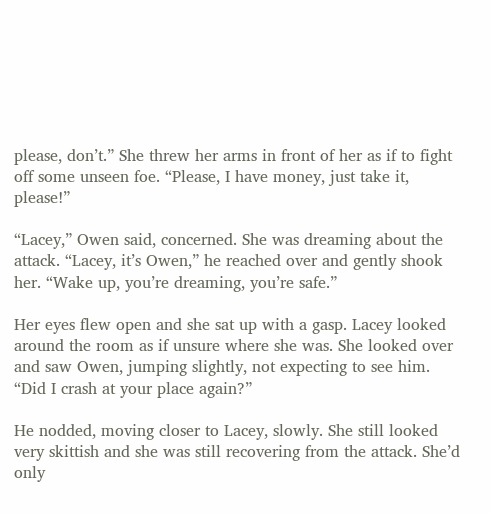please, don’t.” She threw her arms in front of her as if to fight off some unseen foe. “Please, I have money, just take it, please!”

“Lacey,” Owen said, concerned. She was dreaming about the attack. “Lacey, it’s Owen,” he reached over and gently shook her. “Wake up, you’re dreaming, you’re safe.”

Her eyes flew open and she sat up with a gasp. Lacey looked around the room as if unsure where she was. She looked over and saw Owen, jumping slightly, not expecting to see him. “Did I crash at your place again?”

He nodded, moving closer to Lacey, slowly. She still looked very skittish and she was still recovering from the attack. She’d only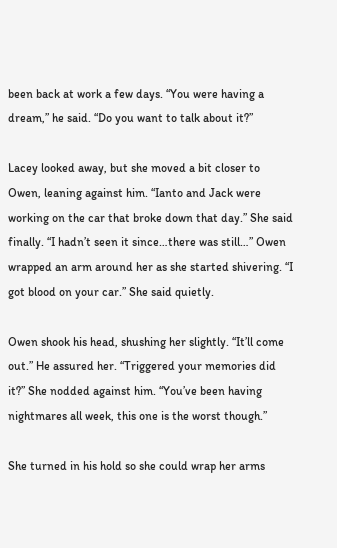been back at work a few days. “You were having a dream,” he said. “Do you want to talk about it?”

Lacey looked away, but she moved a bit closer to Owen, leaning against him. “Ianto and Jack were working on the car that broke down that day.” She said finally. “I hadn’t seen it since…there was still…” Owen wrapped an arm around her as she started shivering. “I got blood on your car.” She said quietly.

Owen shook his head, shushing her slightly. “It’ll come out.” He assured her. “Triggered your memories did it?” She nodded against him. “You’ve been having nightmares all week, this one is the worst though.”

She turned in his hold so she could wrap her arms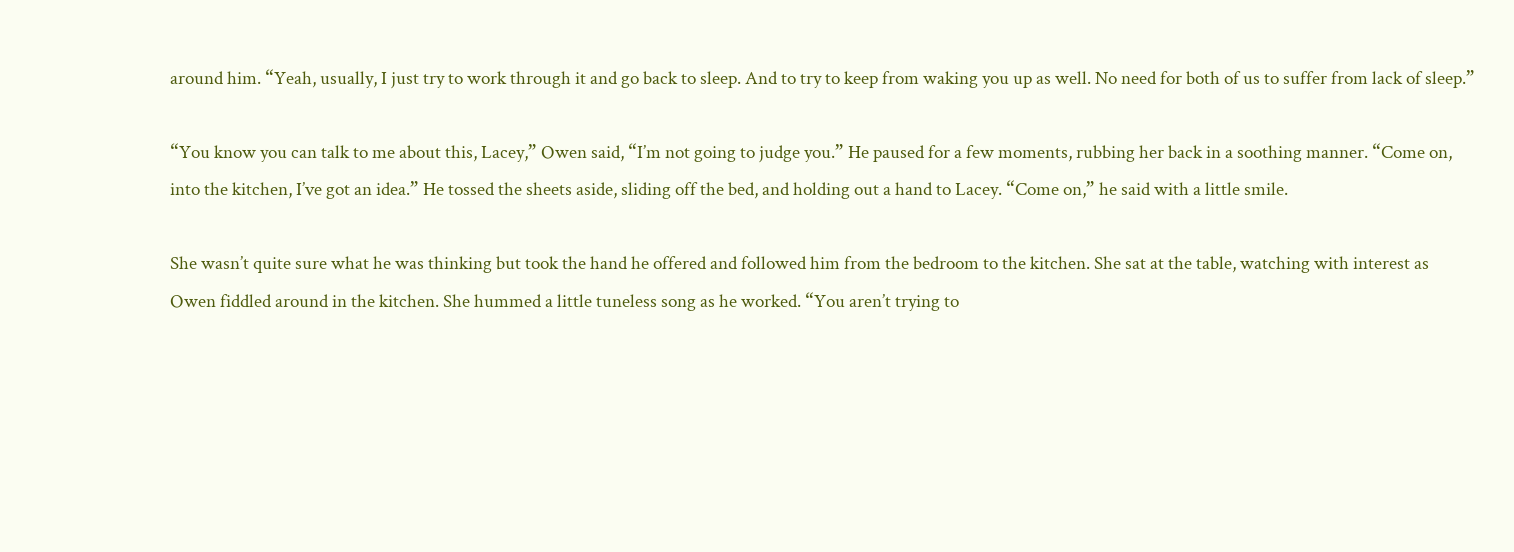around him. “Yeah, usually, I just try to work through it and go back to sleep. And to try to keep from waking you up as well. No need for both of us to suffer from lack of sleep.”

“You know you can talk to me about this, Lacey,” Owen said, “I’m not going to judge you.” He paused for a few moments, rubbing her back in a soothing manner. “Come on, into the kitchen, I’ve got an idea.” He tossed the sheets aside, sliding off the bed, and holding out a hand to Lacey. “Come on,” he said with a little smile.

She wasn’t quite sure what he was thinking but took the hand he offered and followed him from the bedroom to the kitchen. She sat at the table, watching with interest as Owen fiddled around in the kitchen. She hummed a little tuneless song as he worked. “You aren’t trying to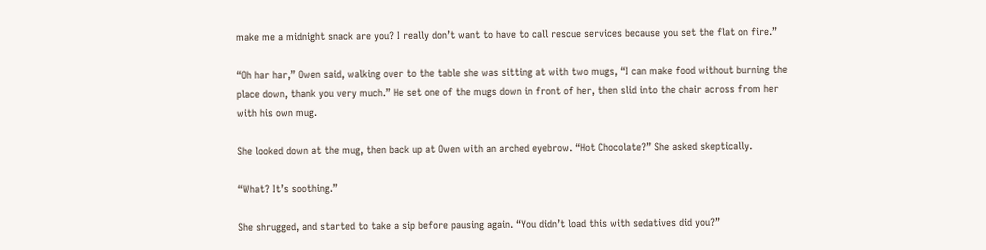make me a midnight snack are you? I really don’t want to have to call rescue services because you set the flat on fire.”

“Oh har har,” Owen said, walking over to the table she was sitting at with two mugs, “I can make food without burning the place down, thank you very much.” He set one of the mugs down in front of her, then slid into the chair across from her with his own mug.

She looked down at the mug, then back up at Owen with an arched eyebrow. “Hot Chocolate?” She asked skeptically.

“What? It’s soothing.”

She shrugged, and started to take a sip before pausing again. “You didn’t load this with sedatives did you?”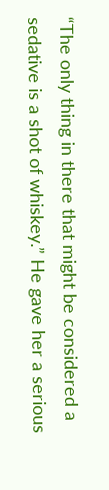“The only thing in there that might be considered a sedative is a shot of whiskey.” He gave her a serious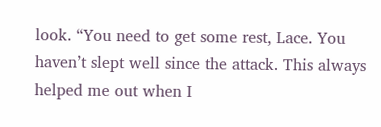look. “You need to get some rest, Lace. You haven’t slept well since the attack. This always helped me out when I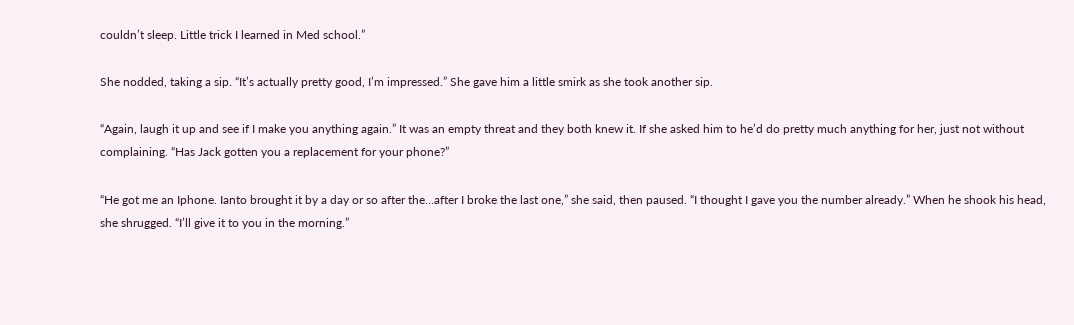couldn’t sleep. Little trick I learned in Med school.”

She nodded, taking a sip. “It’s actually pretty good, I’m impressed.” She gave him a little smirk as she took another sip.

“Again, laugh it up and see if I make you anything again.” It was an empty threat and they both knew it. If she asked him to he’d do pretty much anything for her, just not without complaining. “Has Jack gotten you a replacement for your phone?”

“He got me an Iphone. Ianto brought it by a day or so after the…after I broke the last one,” she said, then paused. “I thought I gave you the number already.” When he shook his head, she shrugged. “I’ll give it to you in the morning.”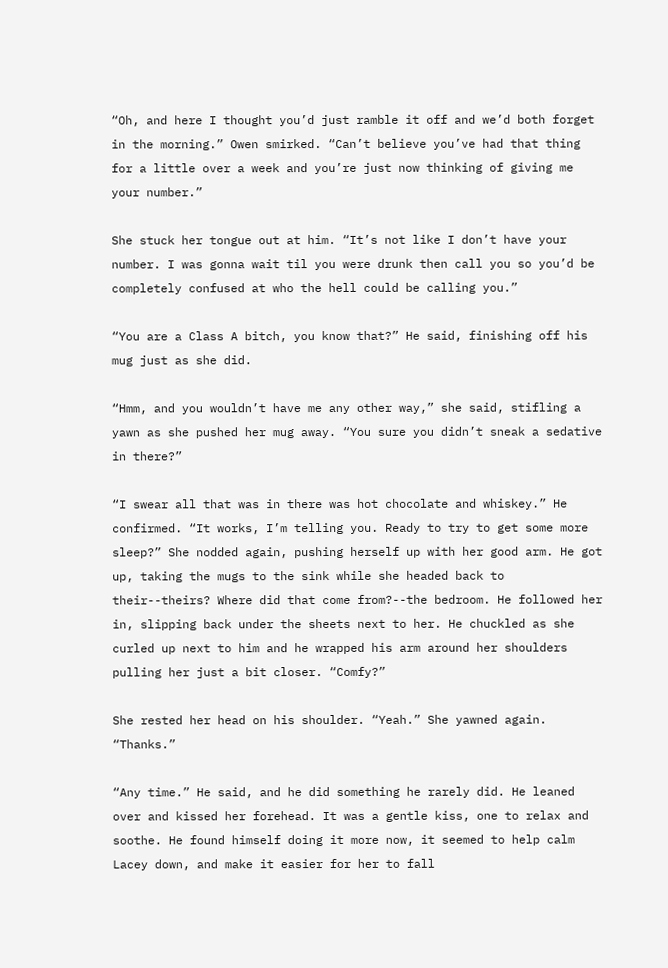“Oh, and here I thought you’d just ramble it off and we’d both forget in the morning.” Owen smirked. “Can’t believe you’ve had that thing for a little over a week and you’re just now thinking of giving me your number.”

She stuck her tongue out at him. “It’s not like I don’t have your number. I was gonna wait til you were drunk then call you so you’d be completely confused at who the hell could be calling you.”

“You are a Class A bitch, you know that?” He said, finishing off his mug just as she did.

“Hmm, and you wouldn’t have me any other way,” she said, stifling a yawn as she pushed her mug away. “You sure you didn’t sneak a sedative in there?”

“I swear all that was in there was hot chocolate and whiskey.” He confirmed. “It works, I’m telling you. Ready to try to get some more sleep?” She nodded again, pushing herself up with her good arm. He got up, taking the mugs to the sink while she headed back to their--theirs? Where did that come from?--the bedroom. He followed her in, slipping back under the sheets next to her. He chuckled as she curled up next to him and he wrapped his arm around her shoulders pulling her just a bit closer. “Comfy?”

She rested her head on his shoulder. “Yeah.” She yawned again. “Thanks.”

“Any time.” He said, and he did something he rarely did. He leaned over and kissed her forehead. It was a gentle kiss, one to relax and soothe. He found himself doing it more now, it seemed to help calm Lacey down, and make it easier for her to fall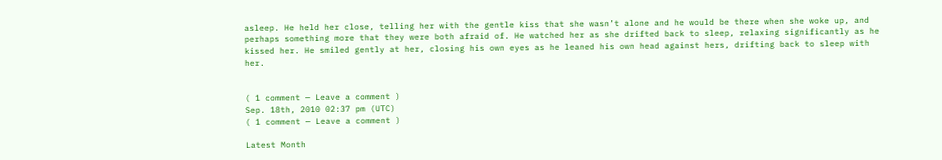asleep. He held her close, telling her with the gentle kiss that she wasn’t alone and he would be there when she woke up, and perhaps something more that they were both afraid of. He watched her as she drifted back to sleep, relaxing significantly as he kissed her. He smiled gently at her, closing his own eyes as he leaned his own head against hers, drifting back to sleep with her.


( 1 comment — Leave a comment )
Sep. 18th, 2010 02:37 pm (UTC)
( 1 comment — Leave a comment )

Latest Month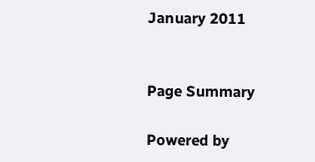January 2011


Page Summary

Powered by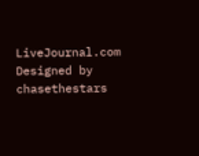LiveJournal.com
Designed by chasethestars